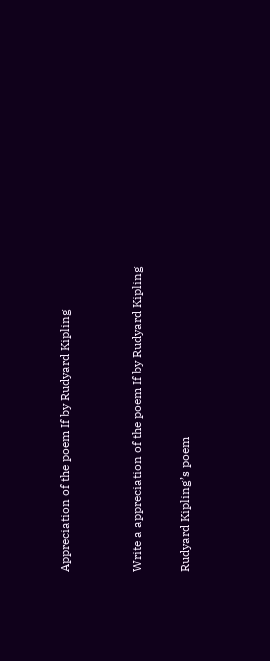Appreciation of the poem If by Rudyard Kipling


Write a appreciation of the poem If by Rudyard Kipling

Rudyard Kipling’s poem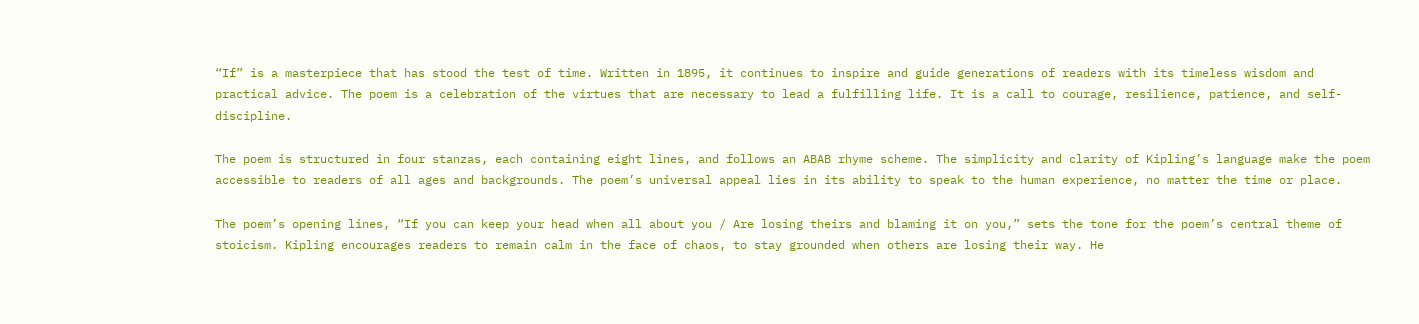“If” is a masterpiece that has stood the test of time. Written in 1895, it continues to inspire and guide generations of readers with its timeless wisdom and practical advice. The poem is a celebration of the virtues that are necessary to lead a fulfilling life. It is a call to courage, resilience, patience, and self-discipline.

The poem is structured in four stanzas, each containing eight lines, and follows an ABAB rhyme scheme. The simplicity and clarity of Kipling’s language make the poem accessible to readers of all ages and backgrounds. The poem’s universal appeal lies in its ability to speak to the human experience, no matter the time or place.

The poem’s opening lines, “If you can keep your head when all about you / Are losing theirs and blaming it on you,” sets the tone for the poem’s central theme of stoicism. Kipling encourages readers to remain calm in the face of chaos, to stay grounded when others are losing their way. He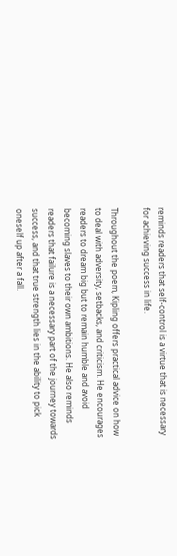reminds readers that self-control is a virtue that is necessary for achieving success in life.

Throughout the poem, Kipling offers practical advice on how to deal with adversity, setbacks, and criticism. He encourages readers to dream big but to remain humble and avoid becoming slaves to their own ambitions. He also reminds readers that failure is a necessary part of the journey towards success, and that true strength lies in the ability to pick oneself up after a fall.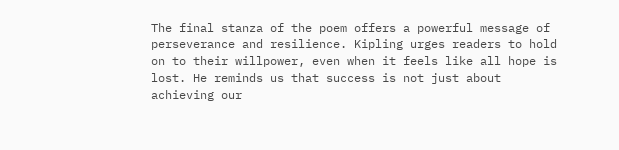The final stanza of the poem offers a powerful message of perseverance and resilience. Kipling urges readers to hold on to their willpower, even when it feels like all hope is lost. He reminds us that success is not just about achieving our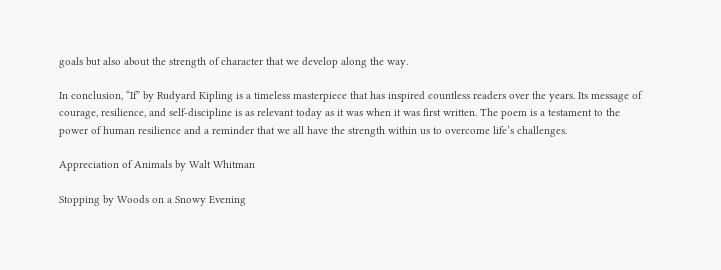goals but also about the strength of character that we develop along the way.

In conclusion, “If” by Rudyard Kipling is a timeless masterpiece that has inspired countless readers over the years. Its message of courage, resilience, and self-discipline is as relevant today as it was when it was first written. The poem is a testament to the power of human resilience and a reminder that we all have the strength within us to overcome life’s challenges.

Appreciation of Animals by Walt Whitman

Stopping by Woods on a Snowy Evening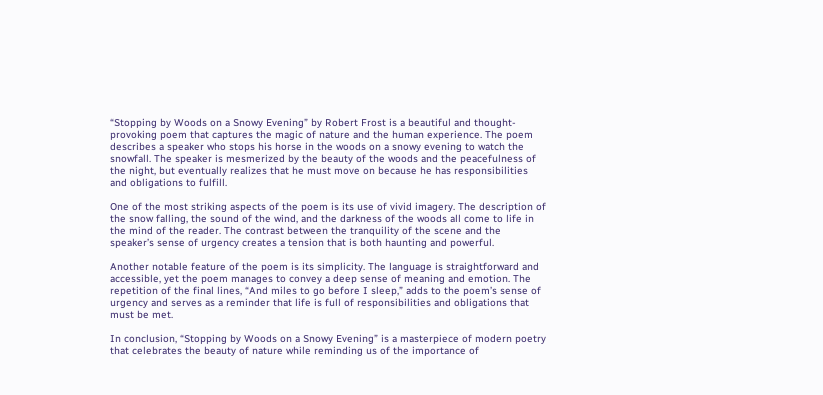“Stopping by Woods on a Snowy Evening” by Robert Frost is a beautiful and thought-provoking poem that captures the magic of nature and the human experience. The poem describes a speaker who stops his horse in the woods on a snowy evening to watch the snowfall. The speaker is mesmerized by the beauty of the woods and the peacefulness of the night, but eventually realizes that he must move on because he has responsibilities and obligations to fulfill.

One of the most striking aspects of the poem is its use of vivid imagery. The description of the snow falling, the sound of the wind, and the darkness of the woods all come to life in the mind of the reader. The contrast between the tranquility of the scene and the speaker’s sense of urgency creates a tension that is both haunting and powerful.

Another notable feature of the poem is its simplicity. The language is straightforward and accessible, yet the poem manages to convey a deep sense of meaning and emotion. The repetition of the final lines, “And miles to go before I sleep,” adds to the poem’s sense of urgency and serves as a reminder that life is full of responsibilities and obligations that must be met.

In conclusion, “Stopping by Woods on a Snowy Evening” is a masterpiece of modern poetry that celebrates the beauty of nature while reminding us of the importance of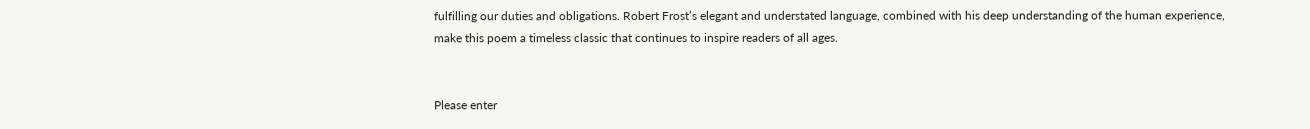fulfilling our duties and obligations. Robert Frost’s elegant and understated language, combined with his deep understanding of the human experience, make this poem a timeless classic that continues to inspire readers of all ages.


Please enter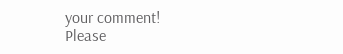your comment!
Please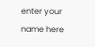enter your name here